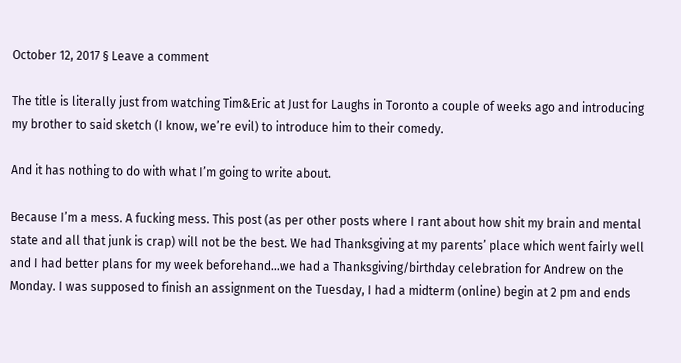October 12, 2017 § Leave a comment

The title is literally just from watching Tim&Eric at Just for Laughs in Toronto a couple of weeks ago and introducing my brother to said sketch (I know, we’re evil) to introduce him to their comedy.

And it has nothing to do with what I’m going to write about.

Because I’m a mess. A fucking mess. This post (as per other posts where I rant about how shit my brain and mental state and all that junk is crap) will not be the best. We had Thanksgiving at my parents’ place which went fairly well and I had better plans for my week beforehand…we had a Thanksgiving/birthday celebration for Andrew on the Monday. I was supposed to finish an assignment on the Tuesday, I had a midterm (online) begin at 2 pm and ends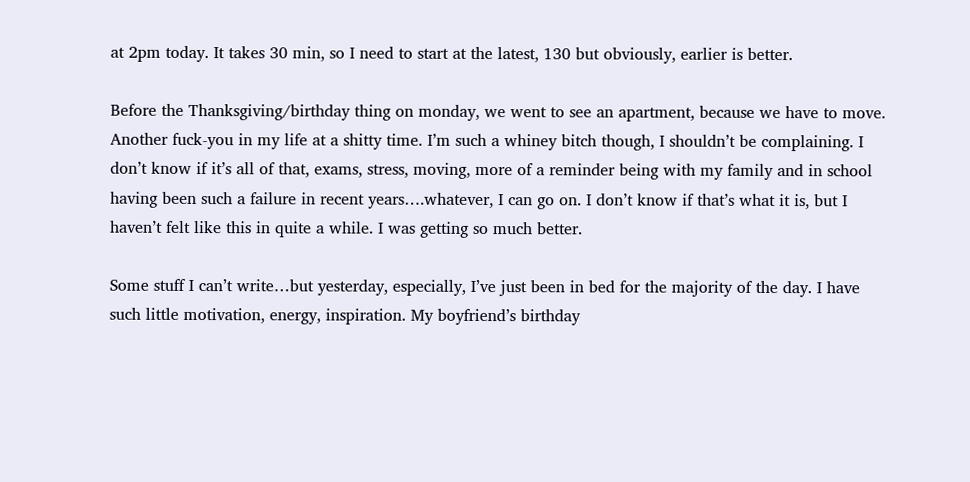at 2pm today. It takes 30 min, so I need to start at the latest, 130 but obviously, earlier is better.

Before the Thanksgiving/birthday thing on monday, we went to see an apartment, because we have to move. Another fuck-you in my life at a shitty time. I’m such a whiney bitch though, I shouldn’t be complaining. I don’t know if it’s all of that, exams, stress, moving, more of a reminder being with my family and in school having been such a failure in recent years….whatever, I can go on. I don’t know if that’s what it is, but I haven’t felt like this in quite a while. I was getting so much better.

Some stuff I can’t write…but yesterday, especially, I’ve just been in bed for the majority of the day. I have such little motivation, energy, inspiration. My boyfriend’s birthday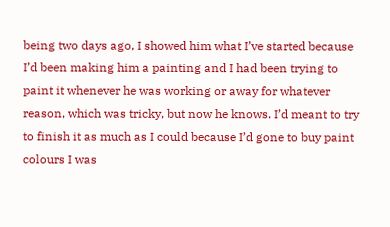being two days ago, I showed him what I’ve started because I’d been making him a painting and I had been trying to paint it whenever he was working or away for whatever reason, which was tricky, but now he knows. I’d meant to try to finish it as much as I could because I’d gone to buy paint colours I was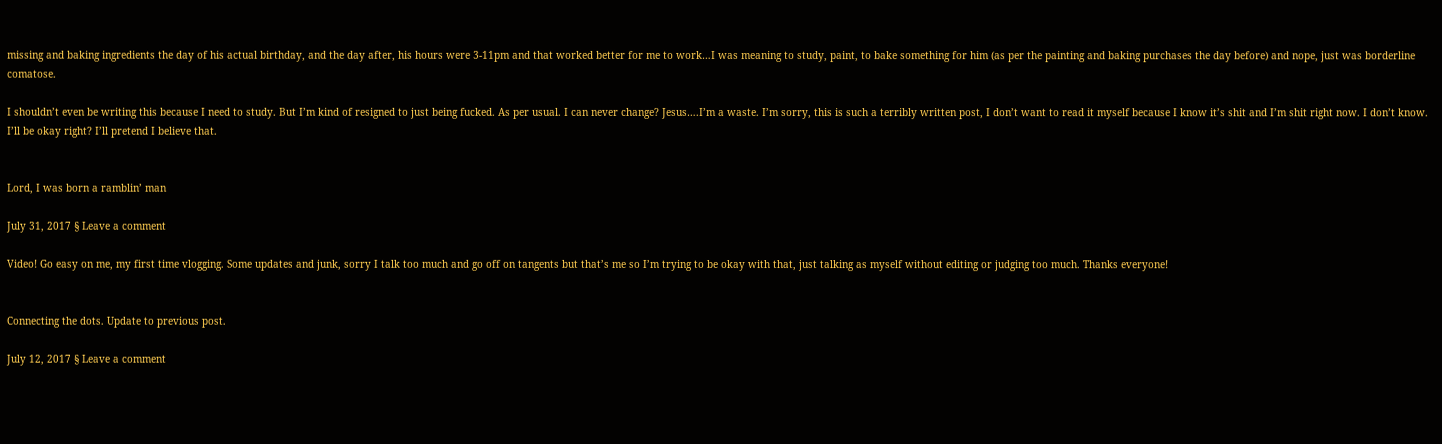missing and baking ingredients the day of his actual birthday, and the day after, his hours were 3-11pm and that worked better for me to work…I was meaning to study, paint, to bake something for him (as per the painting and baking purchases the day before) and nope, just was borderline comatose.

I shouldn’t even be writing this because I need to study. But I’m kind of resigned to just being fucked. As per usual. I can never change? Jesus….I’m a waste. I’m sorry, this is such a terribly written post, I don’t want to read it myself because I know it’s shit and I’m shit right now. I don’t know. I’ll be okay right? I’ll pretend I believe that.


Lord, I was born a ramblin’ man

July 31, 2017 § Leave a comment

Video! Go easy on me, my first time vlogging. Some updates and junk, sorry I talk too much and go off on tangents but that’s me so I’m trying to be okay with that, just talking as myself without editing or judging too much. Thanks everyone!


Connecting the dots. Update to previous post.

July 12, 2017 § Leave a comment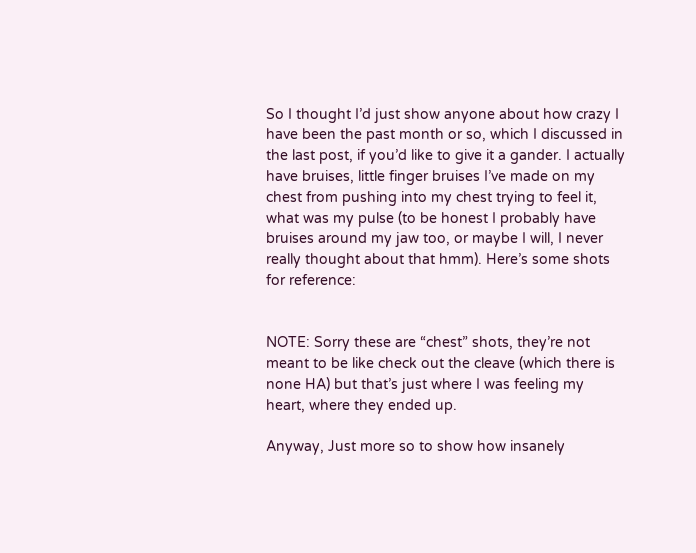So I thought I’d just show anyone about how crazy I have been the past month or so, which I discussed in the last post, if you’d like to give it a gander. I actually have bruises, little finger bruises I’ve made on my chest from pushing into my chest trying to feel it, what was my pulse (to be honest I probably have bruises around my jaw too, or maybe I will, I never really thought about that hmm). Here’s some shots for reference:


NOTE: Sorry these are “chest” shots, they’re not meant to be like check out the cleave (which there is none HA) but that’s just where I was feeling my heart, where they ended up.

Anyway, Just more so to show how insanely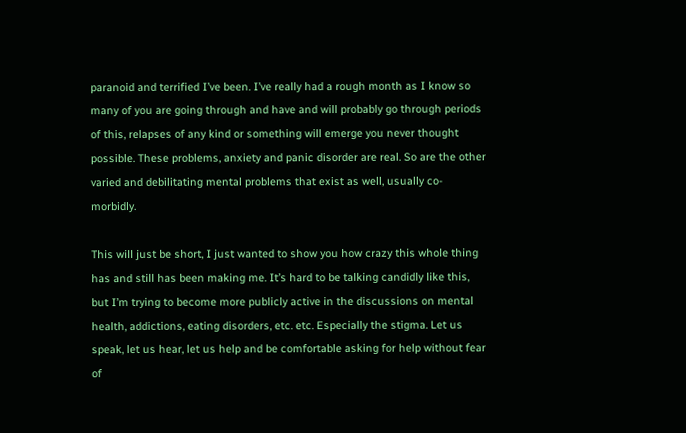paranoid and terrified I’ve been. I’ve really had a rough month as I know so many of you are going through and have and will probably go through periods of this, relapses of any kind or something will emerge you never thought possible. These problems, anxiety and panic disorder are real. So are the other varied and debilitating mental problems that exist as well, usually co-morbidly.

This will just be short, I just wanted to show you how crazy this whole thing has and still has been making me. It’s hard to be talking candidly like this, but I’m trying to become more publicly active in the discussions on mental health, addictions, eating disorders, etc. etc. Especially the stigma. Let us speak, let us hear, let us help and be comfortable asking for help without fear of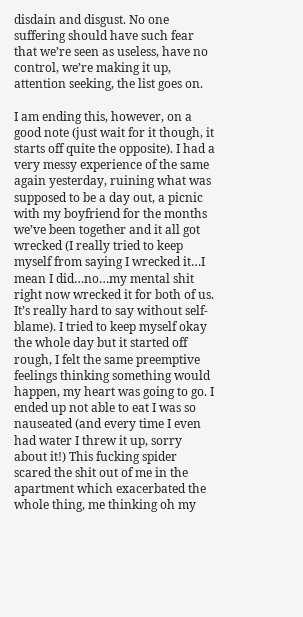disdain and disgust. No one suffering should have such fear that we’re seen as useless, have no control, we’re making it up, attention seeking, the list goes on.

I am ending this, however, on a good note (just wait for it though, it starts off quite the opposite). I had a very messy experience of the same again yesterday, ruining what was supposed to be a day out, a picnic with my boyfriend for the months we’ve been together and it all got wrecked (I really tried to keep myself from saying I wrecked it…I mean I did…no…my mental shit right now wrecked it for both of us. It’s really hard to say without self-blame). I tried to keep myself okay the whole day but it started off rough, I felt the same preemptive feelings thinking something would happen, my heart was going to go. I ended up not able to eat I was so nauseated (and every time I even had water I threw it up, sorry about it!) This fucking spider scared the shit out of me in the apartment which exacerbated the whole thing, me thinking oh my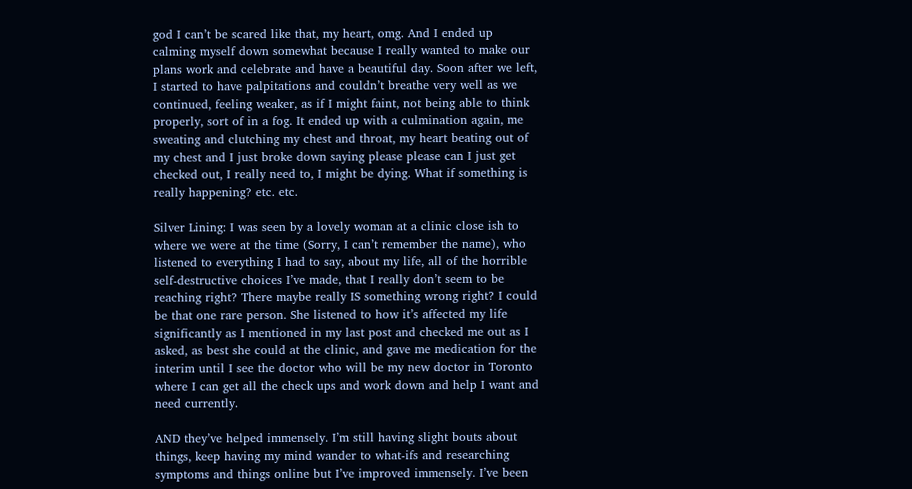god I can’t be scared like that, my heart, omg. And I ended up calming myself down somewhat because I really wanted to make our plans work and celebrate and have a beautiful day. Soon after we left, I started to have palpitations and couldn’t breathe very well as we continued, feeling weaker, as if I might faint, not being able to think properly, sort of in a fog. It ended up with a culmination again, me sweating and clutching my chest and throat, my heart beating out of my chest and I just broke down saying please please can I just get checked out, I really need to, I might be dying. What if something is really happening? etc. etc.

Silver Lining: I was seen by a lovely woman at a clinic close ish to where we were at the time (Sorry, I can’t remember the name), who listened to everything I had to say, about my life, all of the horrible self-destructive choices I’ve made, that I really don’t seem to be reaching right? There maybe really IS something wrong right? I could be that one rare person. She listened to how it’s affected my life significantly as I mentioned in my last post and checked me out as I asked, as best she could at the clinic, and gave me medication for the interim until I see the doctor who will be my new doctor in Toronto where I can get all the check ups and work down and help I want and need currently.

AND they’ve helped immensely. I’m still having slight bouts about things, keep having my mind wander to what-ifs and researching symptoms and things online but I’ve improved immensely. I’ve been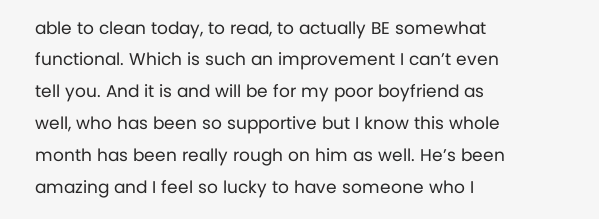able to clean today, to read, to actually BE somewhat functional. Which is such an improvement I can’t even tell you. And it is and will be for my poor boyfriend as well, who has been so supportive but I know this whole month has been really rough on him as well. He’s been amazing and I feel so lucky to have someone who I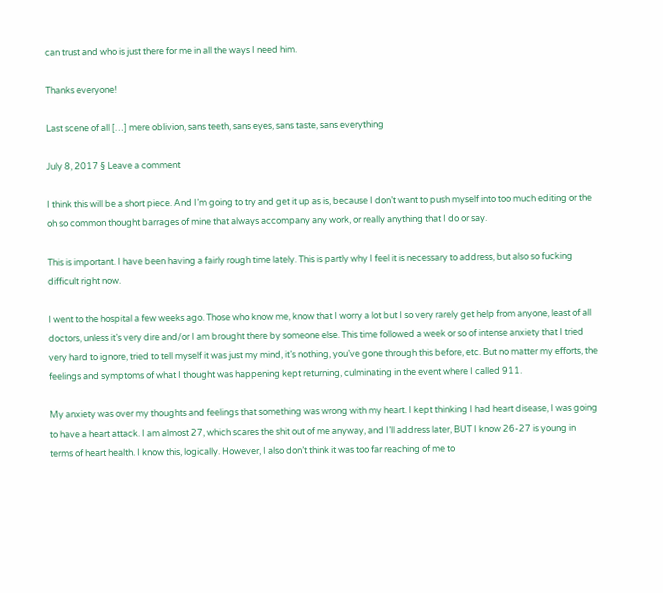can trust and who is just there for me in all the ways I need him.

Thanks everyone!

Last scene of all […] mere oblivion, sans teeth, sans eyes, sans taste, sans everything

July 8, 2017 § Leave a comment

I think this will be a short piece. And I’m going to try and get it up as is, because I don’t want to push myself into too much editing or the oh so common thought barrages of mine that always accompany any work, or really anything that I do or say.

This is important. I have been having a fairly rough time lately. This is partly why I feel it is necessary to address, but also so fucking difficult right now.

I went to the hospital a few weeks ago. Those who know me, know that I worry a lot but I so very rarely get help from anyone, least of all doctors, unless it’s very dire and/or I am brought there by someone else. This time followed a week or so of intense anxiety that I tried very hard to ignore, tried to tell myself it was just my mind, it’s nothing, you’ve gone through this before, etc. But no matter my efforts, the feelings and symptoms of what I thought was happening kept returning, culminating in the event where I called 911.

My anxiety was over my thoughts and feelings that something was wrong with my heart. I kept thinking I had heart disease, I was going to have a heart attack. I am almost 27, which scares the shit out of me anyway, and I’ll address later, BUT I know 26-27 is young in terms of heart health. I know this, logically. However, I also don’t think it was too far reaching of me to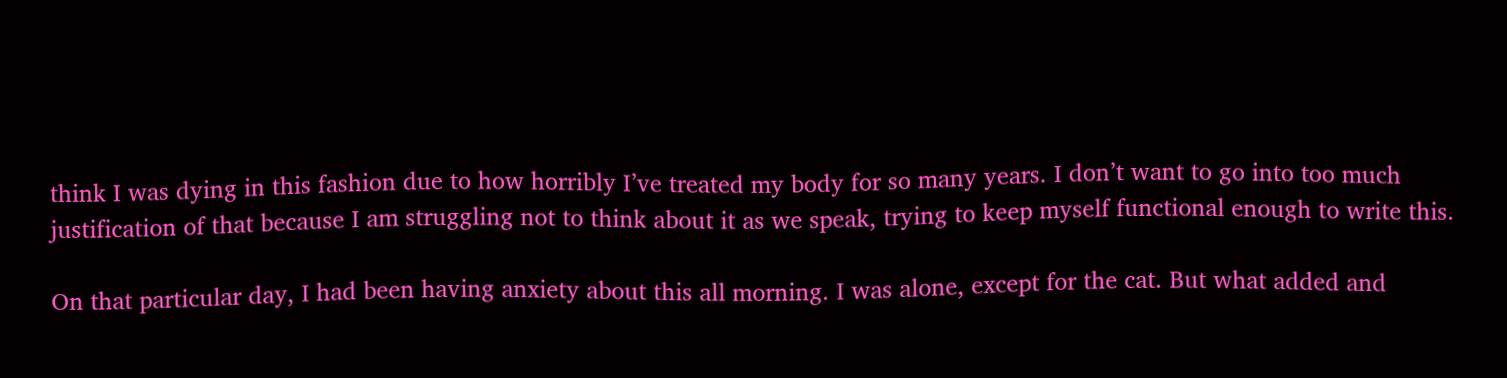think I was dying in this fashion due to how horribly I’ve treated my body for so many years. I don’t want to go into too much justification of that because I am struggling not to think about it as we speak, trying to keep myself functional enough to write this.

On that particular day, I had been having anxiety about this all morning. I was alone, except for the cat. But what added and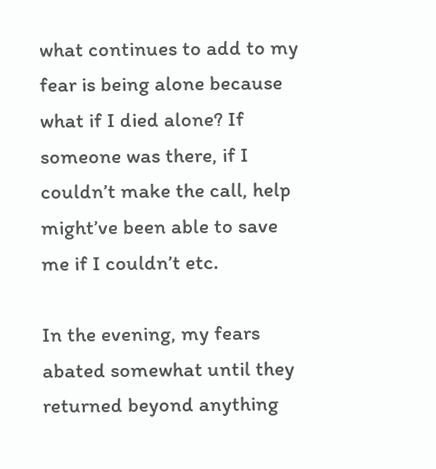what continues to add to my fear is being alone because what if I died alone? If someone was there, if I couldn’t make the call, help might’ve been able to save me if I couldn’t etc.

In the evening, my fears abated somewhat until they returned beyond anything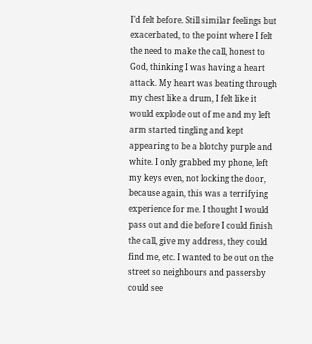I’d felt before. Still similar feelings but exacerbated, to the point where I felt the need to make the call, honest to God, thinking I was having a heart attack. My heart was beating through my chest like a drum, I felt like it would explode out of me and my left arm started tingling and kept appearing to be a blotchy purple and white. I only grabbed my phone, left my keys even, not locking the door, because again, this was a terrifying experience for me. I thought I would pass out and die before I could finish the call, give my address, they could find me, etc. I wanted to be out on the street so neighbours and passersby could see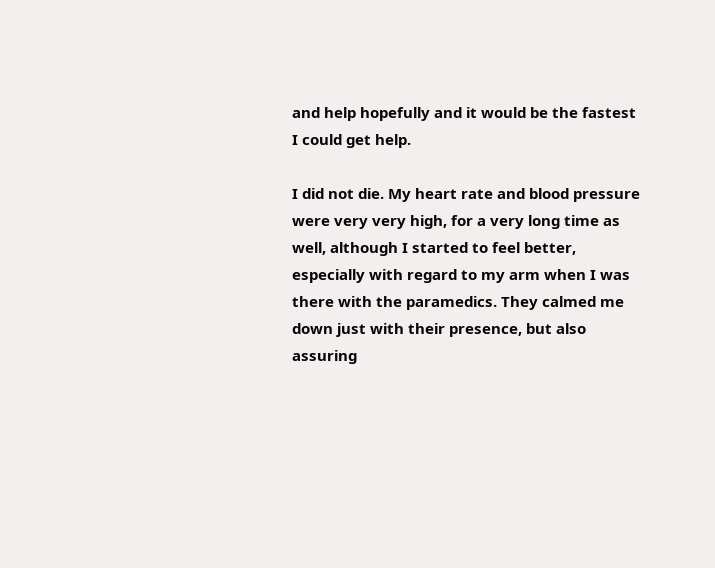and help hopefully and it would be the fastest I could get help.

I did not die. My heart rate and blood pressure were very very high, for a very long time as well, although I started to feel better, especially with regard to my arm when I was there with the paramedics. They calmed me down just with their presence, but also assuring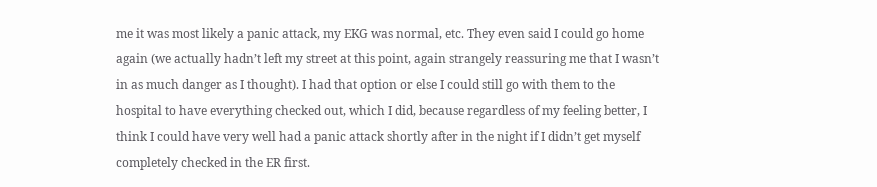me it was most likely a panic attack, my EKG was normal, etc. They even said I could go home again (we actually hadn’t left my street at this point, again strangely reassuring me that I wasn’t in as much danger as I thought). I had that option or else I could still go with them to the hospital to have everything checked out, which I did, because regardless of my feeling better, I think I could have very well had a panic attack shortly after in the night if I didn’t get myself completely checked in the ER first.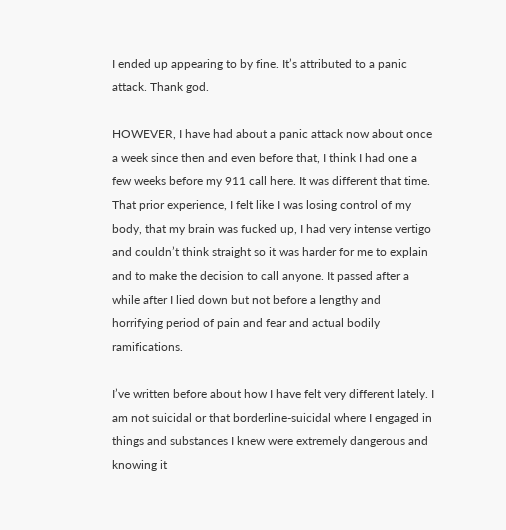I ended up appearing to by fine. It’s attributed to a panic attack. Thank god.

HOWEVER, I have had about a panic attack now about once a week since then and even before that, I think I had one a few weeks before my 911 call here. It was different that time. That prior experience, I felt like I was losing control of my body, that my brain was fucked up, I had very intense vertigo and couldn’t think straight so it was harder for me to explain and to make the decision to call anyone. It passed after a while after I lied down but not before a lengthy and horrifying period of pain and fear and actual bodily ramifications.

I’ve written before about how I have felt very different lately. I am not suicidal or that borderline-suicidal where I engaged in things and substances I knew were extremely dangerous and knowing it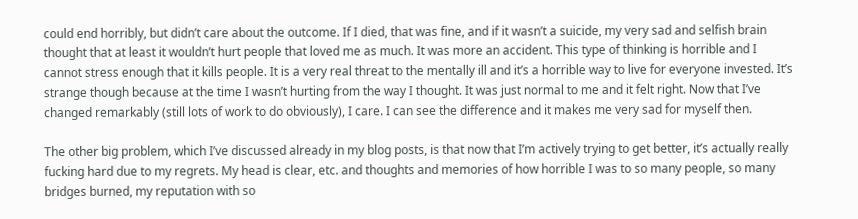could end horribly, but didn’t care about the outcome. If I died, that was fine, and if it wasn’t a suicide, my very sad and selfish brain thought that at least it wouldn’t hurt people that loved me as much. It was more an accident. This type of thinking is horrible and I cannot stress enough that it kills people. It is a very real threat to the mentally ill and it’s a horrible way to live for everyone invested. It’s strange though because at the time I wasn’t hurting from the way I thought. It was just normal to me and it felt right. Now that I’ve changed remarkably (still lots of work to do obviously), I care. I can see the difference and it makes me very sad for myself then.

The other big problem, which I’ve discussed already in my blog posts, is that now that I’m actively trying to get better, it’s actually really fucking hard due to my regrets. My head is clear, etc. and thoughts and memories of how horrible I was to so many people, so many bridges burned, my reputation with so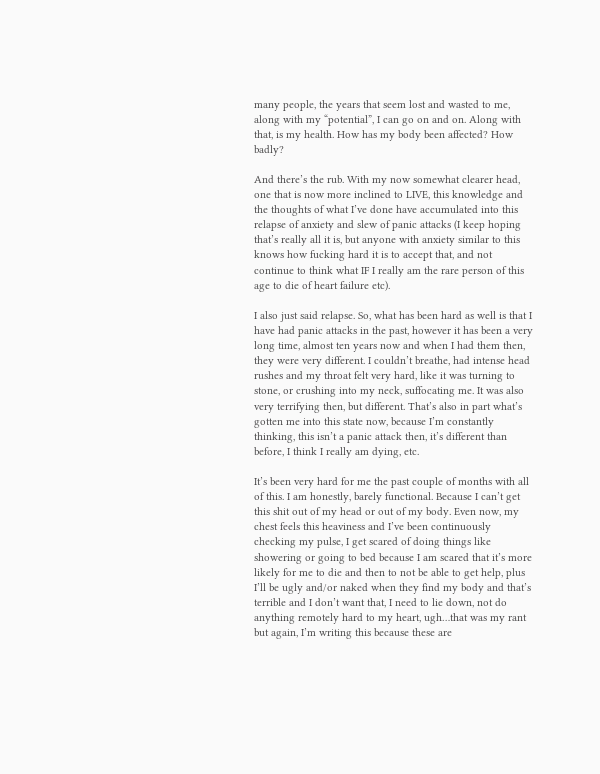many people, the years that seem lost and wasted to me, along with my “potential”, I can go on and on. Along with that, is my health. How has my body been affected? How badly?

And there’s the rub. With my now somewhat clearer head, one that is now more inclined to LIVE, this knowledge and the thoughts of what I’ve done have accumulated into this  relapse of anxiety and slew of panic attacks (I keep hoping that’s really all it is, but anyone with anxiety similar to this knows how fucking hard it is to accept that, and not continue to think what IF I really am the rare person of this age to die of heart failure etc).

I also just said relapse. So, what has been hard as well is that I have had panic attacks in the past, however it has been a very long time, almost ten years now and when I had them then, they were very different. I couldn’t breathe, had intense head rushes and my throat felt very hard, like it was turning to stone, or crushing into my neck, suffocating me. It was also very terrifying then, but different. That’s also in part what’s gotten me into this state now, because I’m constantly thinking, this isn’t a panic attack then, it’s different than before, I think I really am dying, etc.

It’s been very hard for me the past couple of months with all of this. I am honestly, barely functional. Because I can’t get this shit out of my head or out of my body. Even now, my chest feels this heaviness and I’ve been continuously checking my pulse, I get scared of doing things like showering or going to bed because I am scared that it’s more likely for me to die and then to not be able to get help, plus I’ll be ugly and/or naked when they find my body and that’s terrible and I don’t want that, I need to lie down, not do anything remotely hard to my heart, ugh…that was my rant but again, I’m writing this because these are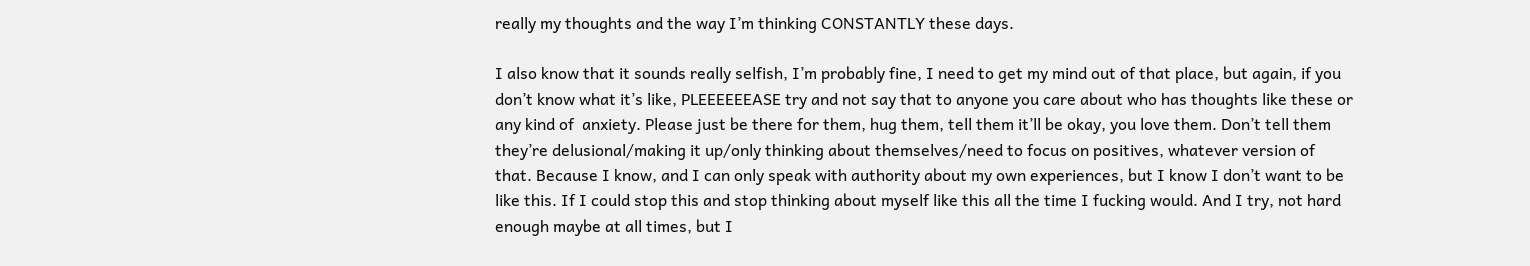really my thoughts and the way I’m thinking CONSTANTLY these days.

I also know that it sounds really selfish, I’m probably fine, I need to get my mind out of that place, but again, if you don’t know what it’s like, PLEEEEEEASE try and not say that to anyone you care about who has thoughts like these or any kind of  anxiety. Please just be there for them, hug them, tell them it’ll be okay, you love them. Don’t tell them they’re delusional/making it up/only thinking about themselves/need to focus on positives, whatever version of that. Because I know, and I can only speak with authority about my own experiences, but I know I don’t want to be like this. If I could stop this and stop thinking about myself like this all the time I fucking would. And I try, not hard enough maybe at all times, but I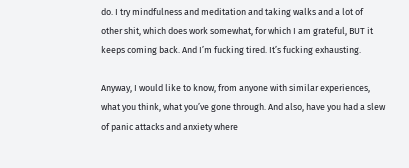do. I try mindfulness and meditation and taking walks and a lot of other shit, which does work somewhat, for which I am grateful, BUT it keeps coming back. And I’m fucking tired. It’s fucking exhausting.

Anyway, I would like to know, from anyone with similar experiences, what you think, what you’ve gone through. And also, have you had a slew of panic attacks and anxiety where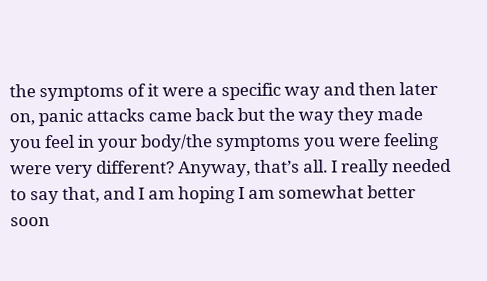the symptoms of it were a specific way and then later on, panic attacks came back but the way they made you feel in your body/the symptoms you were feeling were very different? Anyway, that’s all. I really needed to say that, and I am hoping I am somewhat better soon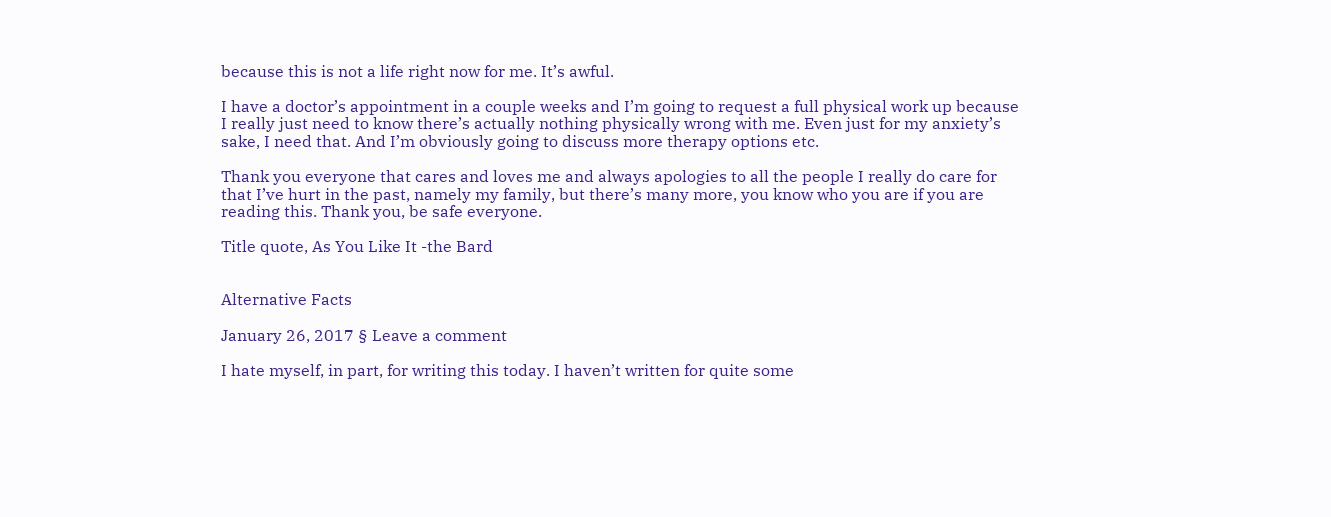because this is not a life right now for me. It’s awful.

I have a doctor’s appointment in a couple weeks and I’m going to request a full physical work up because I really just need to know there’s actually nothing physically wrong with me. Even just for my anxiety’s sake, I need that. And I’m obviously going to discuss more therapy options etc.

Thank you everyone that cares and loves me and always apologies to all the people I really do care for that I’ve hurt in the past, namely my family, but there’s many more, you know who you are if you are reading this. Thank you, be safe everyone.

Title quote, As You Like It -the Bard


Alternative Facts

January 26, 2017 § Leave a comment

I hate myself, in part, for writing this today. I haven’t written for quite some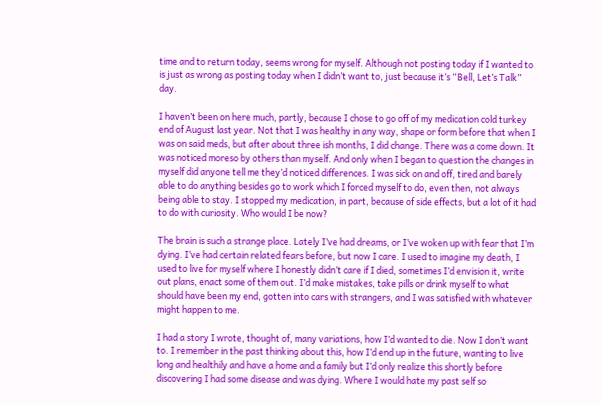time and to return today, seems wrong for myself. Although not posting today if I wanted to is just as wrong as posting today when I didn’t want to, just because it’s “Bell, Let’s Talk” day.

I haven’t been on here much, partly, because I chose to go off of my medication cold turkey end of August last year. Not that I was healthy in any way, shape or form before that when I was on said meds, but after about three ish months, I did change. There was a come down. It was noticed moreso by others than myself. And only when I began to question the changes in myself did anyone tell me they’d noticed differences. I was sick on and off, tired and barely able to do anything besides go to work which I forced myself to do, even then, not always being able to stay. I stopped my medication, in part, because of side effects, but a lot of it had to do with curiosity. Who would I be now?

The brain is such a strange place. Lately I’ve had dreams, or I’ve woken up with fear that I’m dying. I’ve had certain related fears before, but now I care. I used to imagine my death, I used to live for myself where I honestly didn’t care if I died, sometimes I’d envision it, write out plans, enact some of them out. I’d make mistakes, take pills or drink myself to what should have been my end, gotten into cars with strangers, and I was satisfied with whatever might happen to me.

I had a story I wrote, thought of, many variations, how I’d wanted to die. Now I don’t want to. I remember in the past thinking about this, how I’d end up in the future, wanting to live long and healthily and have a home and a family but I’d only realize this shortly before discovering I had some disease and was dying. Where I would hate my past self so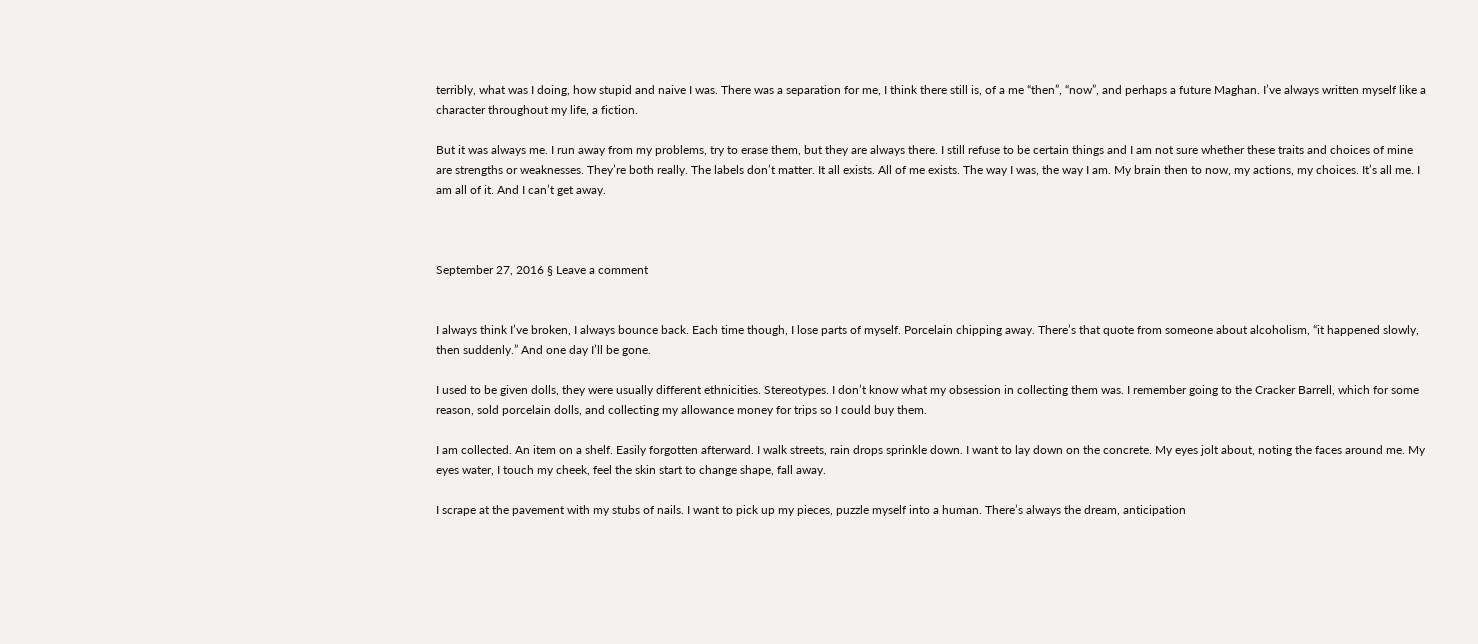terribly, what was I doing, how stupid and naive I was. There was a separation for me, I think there still is, of a me “then”, “now”, and perhaps a future Maghan. I’ve always written myself like a character throughout my life, a fiction.

But it was always me. I run away from my problems, try to erase them, but they are always there. I still refuse to be certain things and I am not sure whether these traits and choices of mine are strengths or weaknesses. They’re both really. The labels don’t matter. It all exists. All of me exists. The way I was, the way I am. My brain then to now, my actions, my choices. It’s all me. I am all of it. And I can’t get away.



September 27, 2016 § Leave a comment


I always think I’ve broken, I always bounce back. Each time though, I lose parts of myself. Porcelain chipping away. There’s that quote from someone about alcoholism, “it happened slowly, then suddenly.” And one day I’ll be gone.

I used to be given dolls, they were usually different ethnicities. Stereotypes. I don’t know what my obsession in collecting them was. I remember going to the Cracker Barrell, which for some reason, sold porcelain dolls, and collecting my allowance money for trips so I could buy them.

I am collected. An item on a shelf. Easily forgotten afterward. I walk streets, rain drops sprinkle down. I want to lay down on the concrete. My eyes jolt about, noting the faces around me. My eyes water, I touch my cheek, feel the skin start to change shape, fall away.

I scrape at the pavement with my stubs of nails. I want to pick up my pieces, puzzle myself into a human. There’s always the dream, anticipation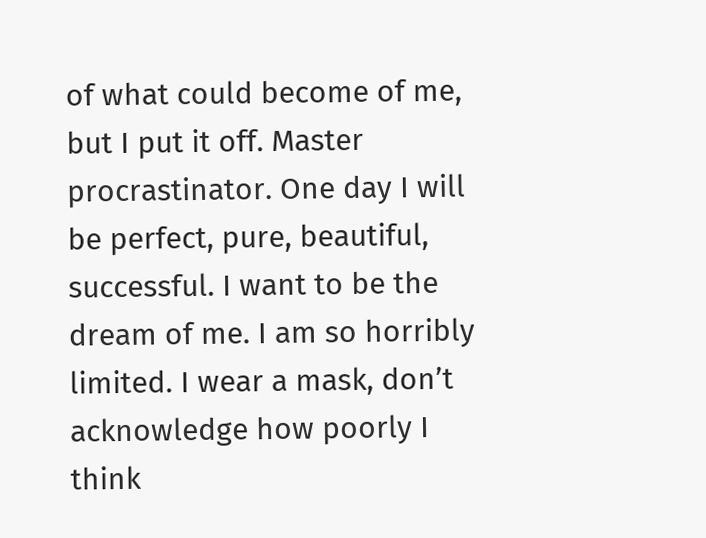of what could become of me, but I put it off. Master procrastinator. One day I will be perfect, pure, beautiful, successful. I want to be the dream of me. I am so horribly limited. I wear a mask, don’t acknowledge how poorly I think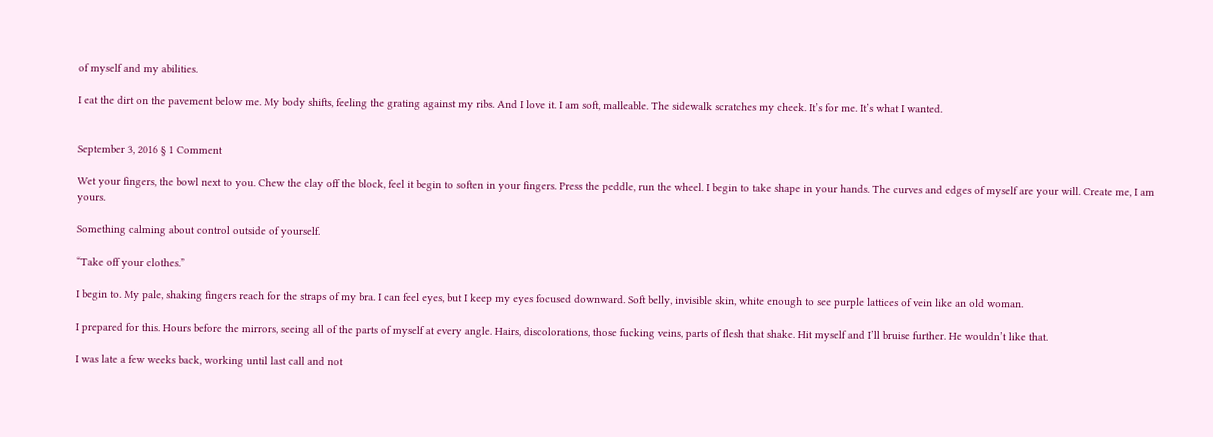of myself and my abilities.

I eat the dirt on the pavement below me. My body shifts, feeling the grating against my ribs. And I love it. I am soft, malleable. The sidewalk scratches my cheek. It’s for me. It’s what I wanted.


September 3, 2016 § 1 Comment

Wet your fingers, the bowl next to you. Chew the clay off the block, feel it begin to soften in your fingers. Press the peddle, run the wheel. I begin to take shape in your hands. The curves and edges of myself are your will. Create me, I am yours.

Something calming about control outside of yourself.

“Take off your clothes.”

I begin to. My pale, shaking fingers reach for the straps of my bra. I can feel eyes, but I keep my eyes focused downward. Soft belly, invisible skin, white enough to see purple lattices of vein like an old woman.

I prepared for this. Hours before the mirrors, seeing all of the parts of myself at every angle. Hairs, discolorations, those fucking veins, parts of flesh that shake. Hit myself and I’ll bruise further. He wouldn’t like that.

I was late a few weeks back, working until last call and not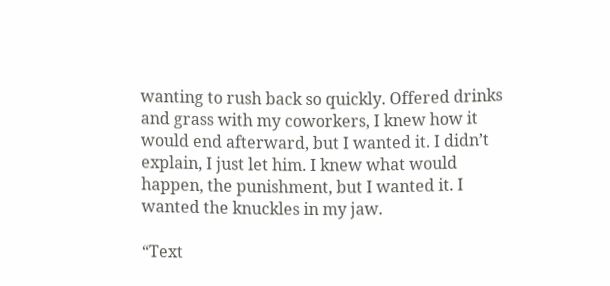wanting to rush back so quickly. Offered drinks and grass with my coworkers, I knew how it would end afterward, but I wanted it. I didn’t explain, I just let him. I knew what would happen, the punishment, but I wanted it. I wanted the knuckles in my jaw.

“Text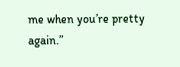me when you’re pretty again.”